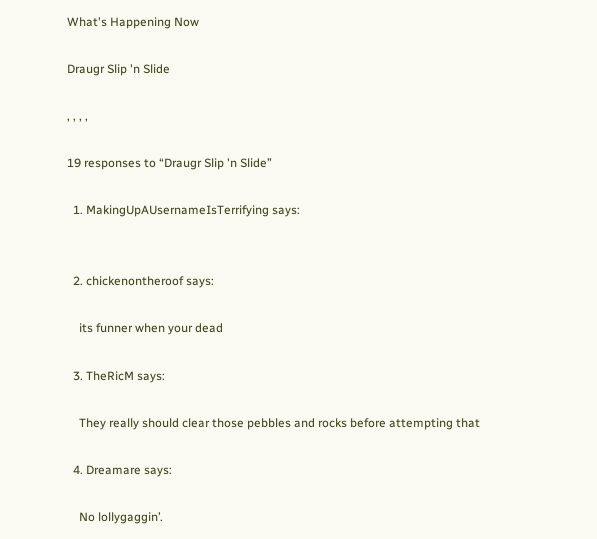What's Happening Now

Draugr Slip 'n Slide

, , , ,

19 responses to “Draugr Slip 'n Slide”

  1. MakingUpAUsernameIsTerrifying says:


  2. chickenontheroof says:

    its funner when your dead

  3. TheRicM says:

    They really should clear those pebbles and rocks before attempting that

  4. Dreamare says:

    No lollygaggin’.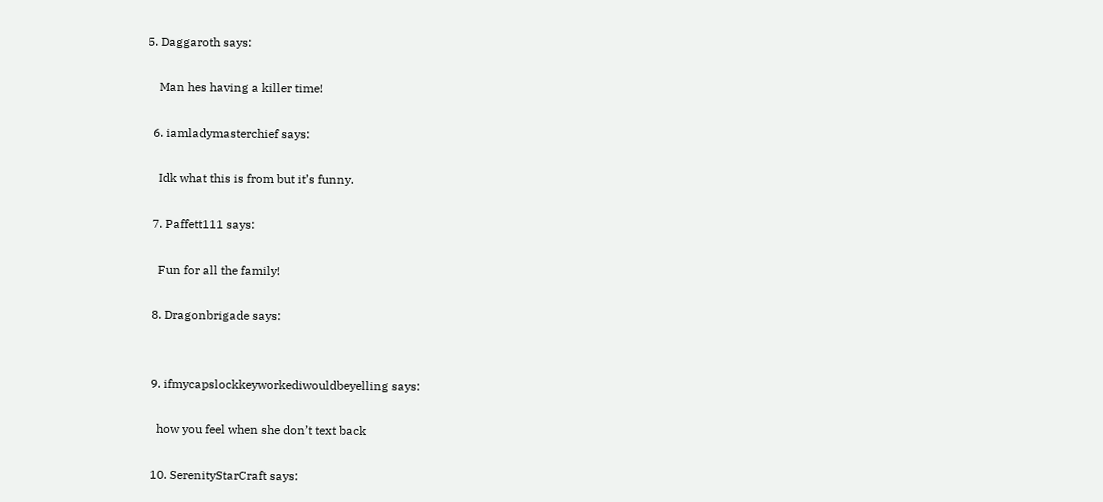5. Daggaroth says:

    Man hes having a killer time!

  6. iamladymasterchief says:

    Idk what this is from but it’s funny.

  7. Paffett111 says:

    Fun for all the family!

  8. Dragonbrigade says:


  9. ifmycapslockkeyworkediwouldbeyelling says:

    how you feel when she don’t text back

  10. SerenityStarCraft says: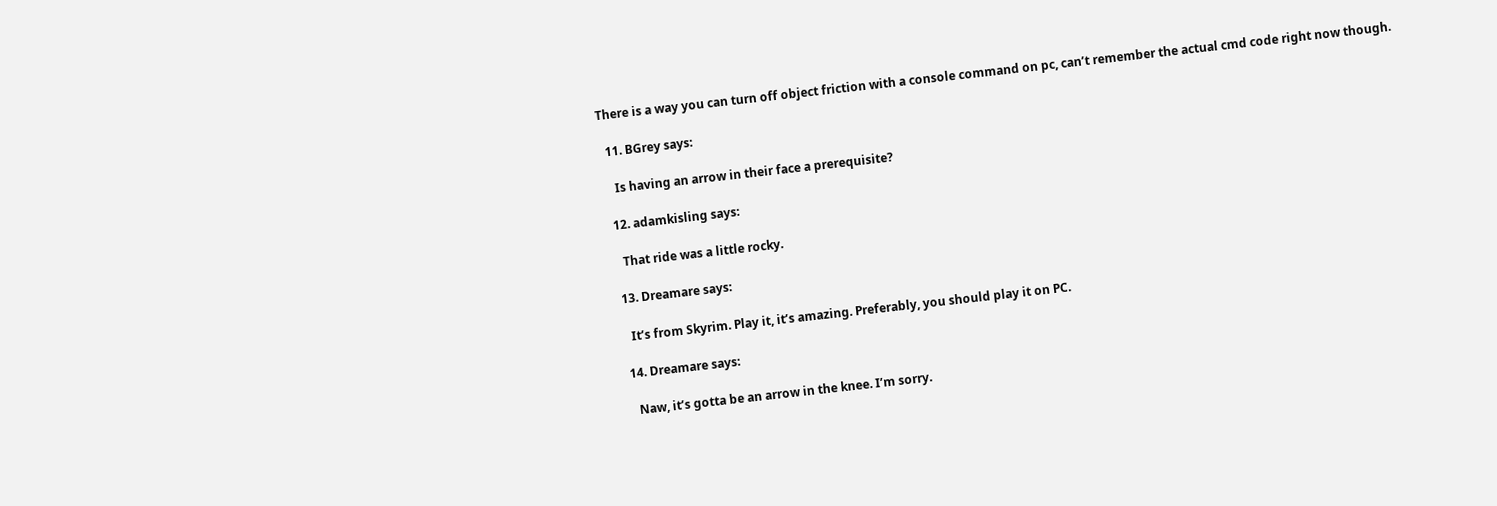There is a way you can turn off object friction with a console command on pc, can’t remember the actual cmd code right now though.

  11. BGrey says:

    Is having an arrow in their face a prerequisite?

  12. adamkisling says:

    That ride was a little rocky.

  13. Dreamare says:

    It’s from Skyrim. Play it, it’s amazing. Preferably, you should play it on PC.

  14. Dreamare says:

    Naw, it’s gotta be an arrow in the knee. I’m sorry.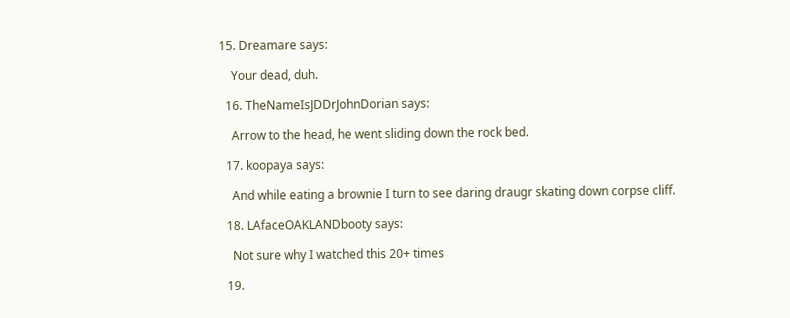15. Dreamare says:

    Your dead, duh.

  16. TheNameIsJDDrJohnDorian says:

    Arrow to the head, he went sliding down the rock bed.

  17. koopaya says:

    And while eating a brownie I turn to see daring draugr skating down corpse cliff.

  18. LAfaceOAKLANDbooty says:

    Not sure why I watched this 20+ times

  19.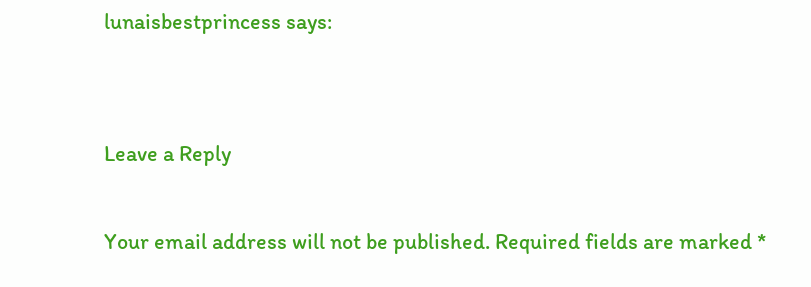lunaisbestprincess says:


Leave a Reply

Your email address will not be published. Required fields are marked *